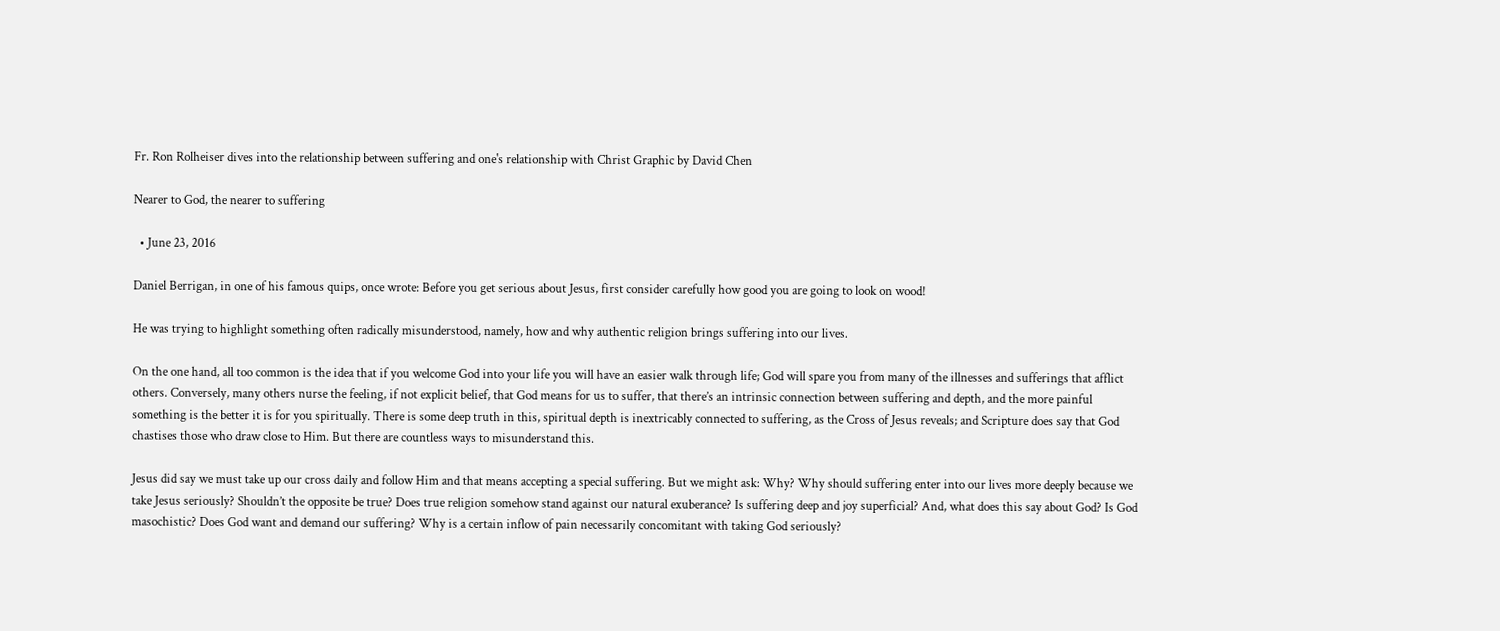Fr. Ron Rolheiser dives into the relationship between suffering and one's relationship with Christ Graphic by David Chen

Nearer to God, the nearer to suffering

  • June 23, 2016

Daniel Berrigan, in one of his famous quips, once wrote: Before you get serious about Jesus, first consider carefully how good you are going to look on wood!

He was trying to highlight something often radically misunderstood, namely, how and why authentic religion brings suffering into our lives.

On the one hand, all too common is the idea that if you welcome God into your life you will have an easier walk through life; God will spare you from many of the illnesses and sufferings that afflict others. Conversely, many others nurse the feeling, if not explicit belief, that God means for us to suffer, that there’s an intrinsic connection between suffering and depth, and the more painful something is the better it is for you spiritually. There is some deep truth in this, spiritual depth is inextricably connected to suffering, as the Cross of Jesus reveals; and Scripture does say that God chastises those who draw close to Him. But there are countless ways to misunderstand this.

Jesus did say we must take up our cross daily and follow Him and that means accepting a special suffering. But we might ask: Why? Why should suffering enter into our lives more deeply because we take Jesus seriously? Shouldn’t the opposite be true? Does true religion somehow stand against our natural exuberance? Is suffering deep and joy superficial? And, what does this say about God? Is God masochistic? Does God want and demand our suffering? Why is a certain inflow of pain necessarily concomitant with taking God seriously?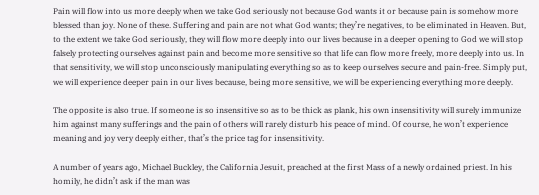Pain will flow into us more deeply when we take God seriously not because God wants it or because pain is somehow more blessed than joy. None of these. Suffering and pain are not what God wants; they’re negatives, to be eliminated in Heaven. But, to the extent we take God seriously, they will flow more deeply into our lives because in a deeper opening to God we will stop falsely protecting ourselves against pain and become more sensitive so that life can flow more freely, more deeply into us. In that sensitivity, we will stop unconsciously manipulating everything so as to keep ourselves secure and pain-free. Simply put, we will experience deeper pain in our lives because, being more sensitive, we will be experiencing everything more deeply.

The opposite is also true. If someone is so insensitive so as to be thick as plank, his own insensitivity will surely immunize him against many sufferings and the pain of others will rarely disturb his peace of mind. Of course, he won’t experience meaning and joy very deeply either, that’s the price tag for insensitivity.

A number of years ago, Michael Buckley, the California Jesuit, preached at the first Mass of a newly ordained priest. In his homily, he didn’t ask if the man was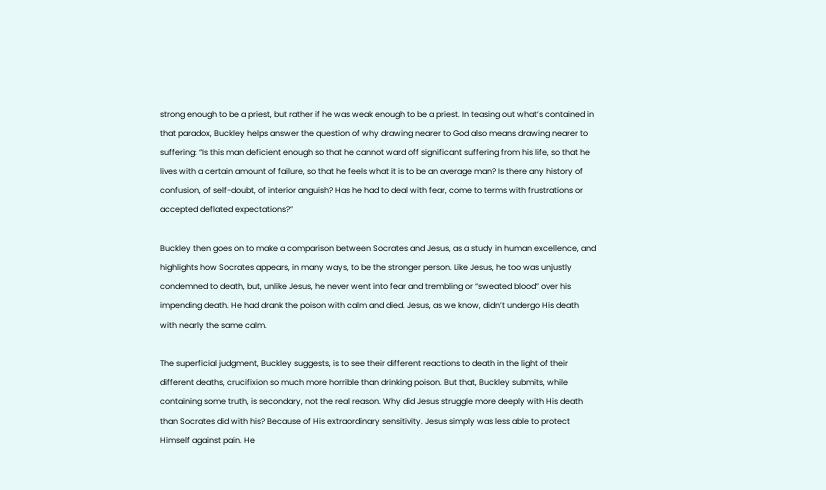strong enough to be a priest, but rather if he was weak enough to be a priest. In teasing out what’s contained in that paradox, Buckley helps answer the question of why drawing nearer to God also means drawing nearer to suffering: “Is this man deficient enough so that he cannot ward off significant suffering from his life, so that he lives with a certain amount of failure, so that he feels what it is to be an average man? Is there any history of confusion, of self-doubt, of interior anguish? Has he had to deal with fear, come to terms with frustrations or accepted deflated expectations?”

Buckley then goes on to make a comparison between Socrates and Jesus, as a study in human excellence, and highlights how Socrates appears, in many ways, to be the stronger person. Like Jesus, he too was unjustly condemned to death, but, unlike Jesus, he never went into fear and trembling or “sweated blood” over his impending death. He had drank the poison with calm and died. Jesus, as we know, didn’t undergo His death with nearly the same calm.

The superficial judgment, Buckley suggests, is to see their different reactions to death in the light of their different deaths, crucifixion so much more horrible than drinking poison. But that, Buckley submits, while containing some truth, is secondary, not the real reason. Why did Jesus struggle more deeply with His death than Socrates did with his? Because of His extraordinary sensitivity. Jesus simply was less able to protect Himself against pain. He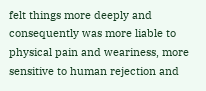felt things more deeply and consequently was more liable to physical pain and weariness, more sensitive to human rejection and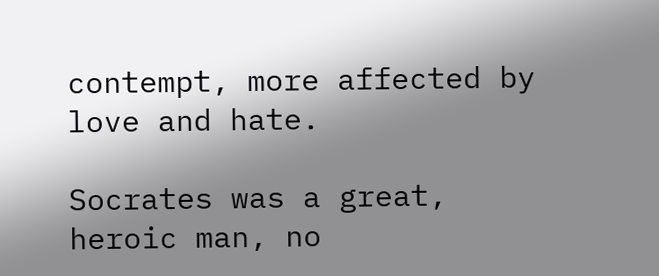contempt, more affected by love and hate.

Socrates was a great, heroic man, no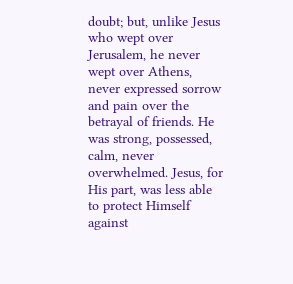doubt; but, unlike Jesus who wept over Jerusalem, he never wept over Athens, never expressed sorrow and pain over the betrayal of friends. He was strong, possessed, calm, never overwhelmed. Jesus, for His part, was less able to protect Himself against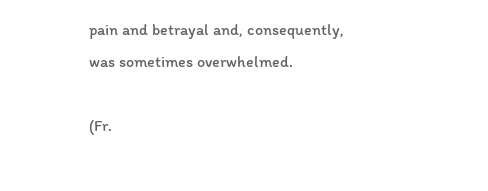pain and betrayal and, consequently, was sometimes overwhelmed.

(Fr.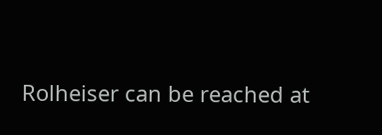Rolheiser can be reached at